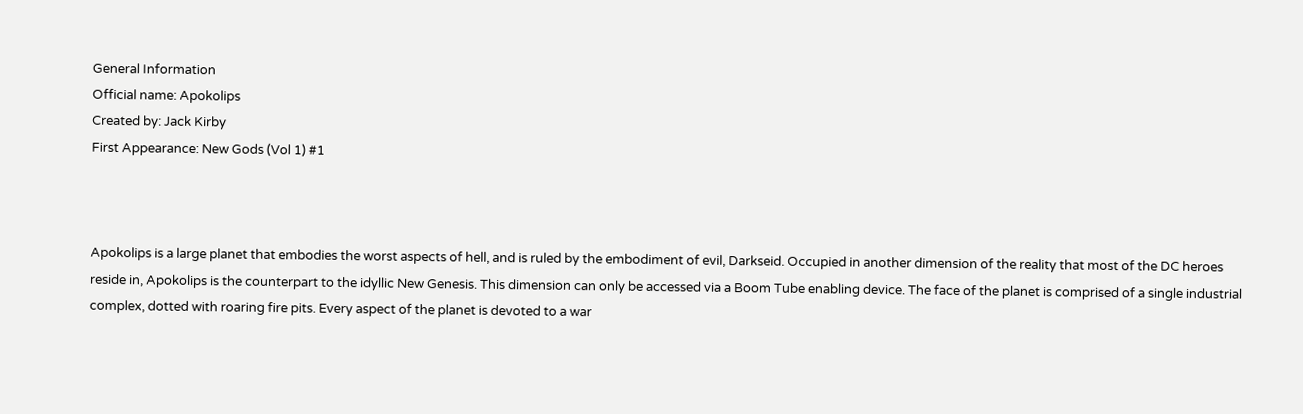General Information
Official name: Apokolips
Created by: Jack Kirby
First Appearance: New Gods (Vol 1) #1



Apokolips is a large planet that embodies the worst aspects of hell, and is ruled by the embodiment of evil, Darkseid. Occupied in another dimension of the reality that most of the DC heroes reside in, Apokolips is the counterpart to the idyllic New Genesis. This dimension can only be accessed via a Boom Tube enabling device. The face of the planet is comprised of a single industrial complex, dotted with roaring fire pits. Every aspect of the planet is devoted to a war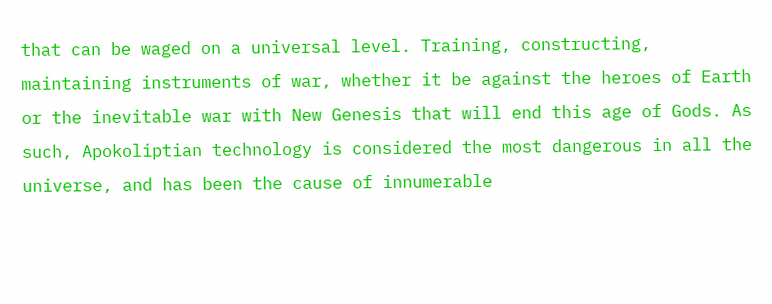that can be waged on a universal level. Training, constructing, maintaining instruments of war, whether it be against the heroes of Earth or the inevitable war with New Genesis that will end this age of Gods. As such, Apokoliptian technology is considered the most dangerous in all the universe, and has been the cause of innumerable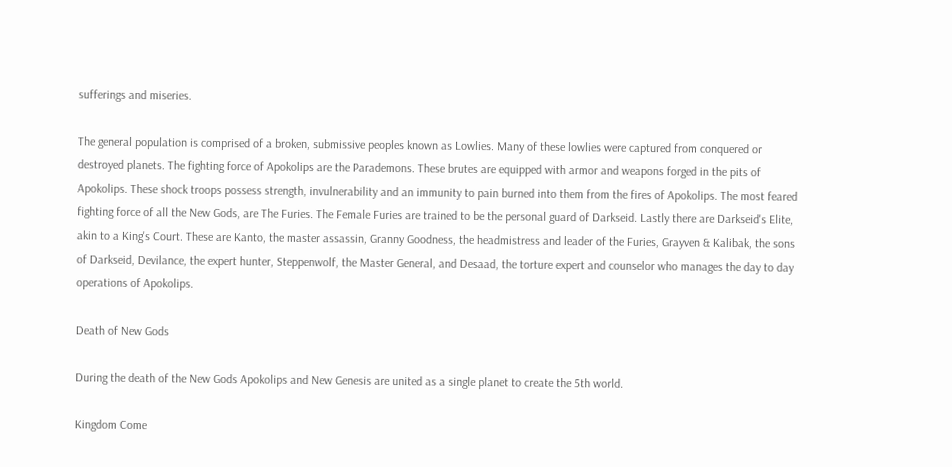sufferings and miseries.

The general population is comprised of a broken, submissive peoples known as Lowlies. Many of these lowlies were captured from conquered or destroyed planets. The fighting force of Apokolips are the Parademons. These brutes are equipped with armor and weapons forged in the pits of Apokolips. These shock troops possess strength, invulnerability and an immunity to pain burned into them from the fires of Apokolips. The most feared fighting force of all the New Gods, are The Furies. The Female Furies are trained to be the personal guard of Darkseid. Lastly there are Darkseid's Elite, akin to a King's Court. These are Kanto, the master assassin, Granny Goodness, the headmistress and leader of the Furies, Grayven & Kalibak, the sons of Darkseid, Devilance, the expert hunter, Steppenwolf, the Master General, and Desaad, the torture expert and counselor who manages the day to day operations of Apokolips.

Death of New Gods

During the death of the New Gods Apokolips and New Genesis are united as a single planet to create the 5th world.

Kingdom Come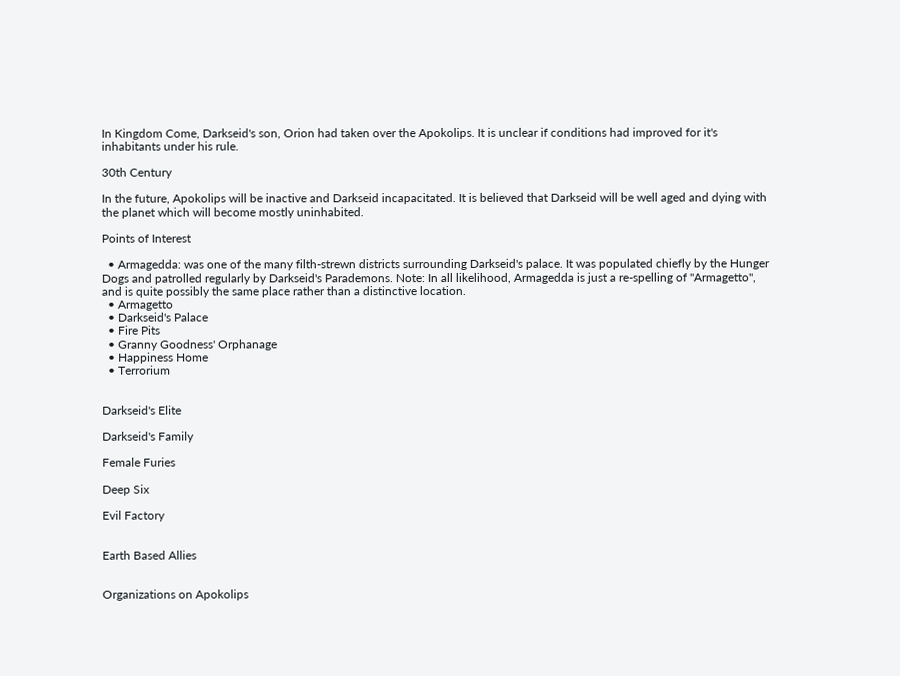In Kingdom Come, Darkseid's son, Orion had taken over the Apokolips. It is unclear if conditions had improved for it's inhabitants under his rule.

30th Century

In the future, Apokolips will be inactive and Darkseid incapacitated. It is believed that Darkseid will be well aged and dying with the planet which will become mostly uninhabited.

Points of Interest

  • Armagedda: was one of the many filth-strewn districts surrounding Darkseid's palace. It was populated chiefly by the Hunger Dogs and patrolled regularly by Darkseid's Parademons. Note: In all likelihood, Armagedda is just a re-spelling of "Armagetto", and is quite possibly the same place rather than a distinctive location.
  • Armagetto
  • Darkseid's Palace
  • Fire Pits
  • Granny Goodness' Orphanage
  • Happiness Home
  • Terrorium


Darkseid's Elite

Darkseid's Family

Female Furies

Deep Six

Evil Factory


Earth Based Allies


Organizations on Apokolips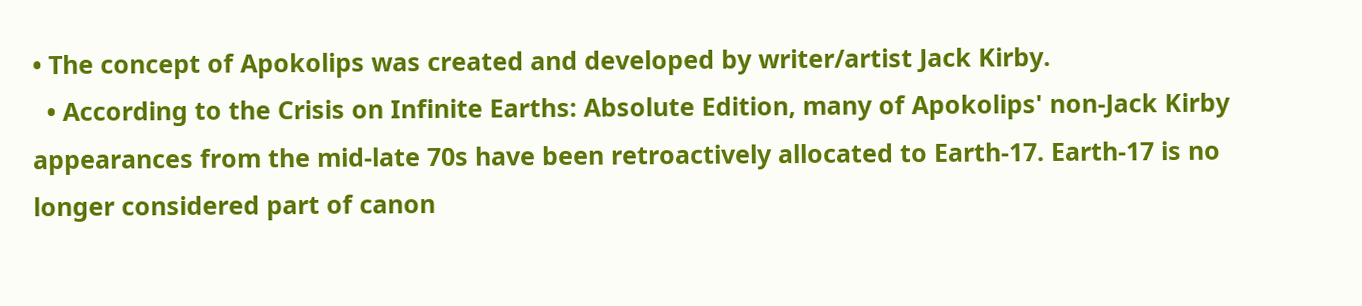• The concept of Apokolips was created and developed by writer/artist Jack Kirby.
  • According to the Crisis on Infinite Earths: Absolute Edition, many of Apokolips' non-Jack Kirby appearances from the mid-late 70s have been retroactively allocated to Earth-17. Earth-17 is no longer considered part of canon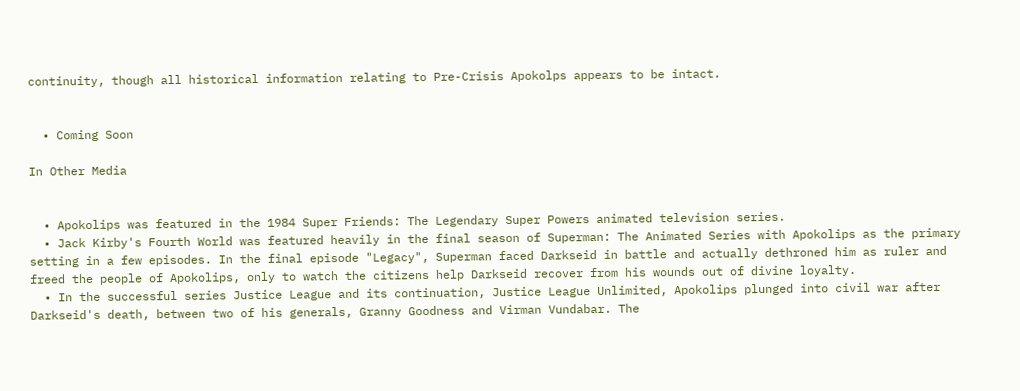continuity, though all historical information relating to Pre-Crisis Apokolps appears to be intact.


  • Coming Soon

In Other Media


  • Apokolips was featured in the 1984 Super Friends: The Legendary Super Powers animated television series.
  • Jack Kirby's Fourth World was featured heavily in the final season of Superman: The Animated Series with Apokolips as the primary setting in a few episodes. In the final episode "Legacy", Superman faced Darkseid in battle and actually dethroned him as ruler and freed the people of Apokolips, only to watch the citizens help Darkseid recover from his wounds out of divine loyalty.
  • In the successful series Justice League and its continuation, Justice League Unlimited, Apokolips plunged into civil war after Darkseid's death, between two of his generals, Granny Goodness and Virman Vundabar. The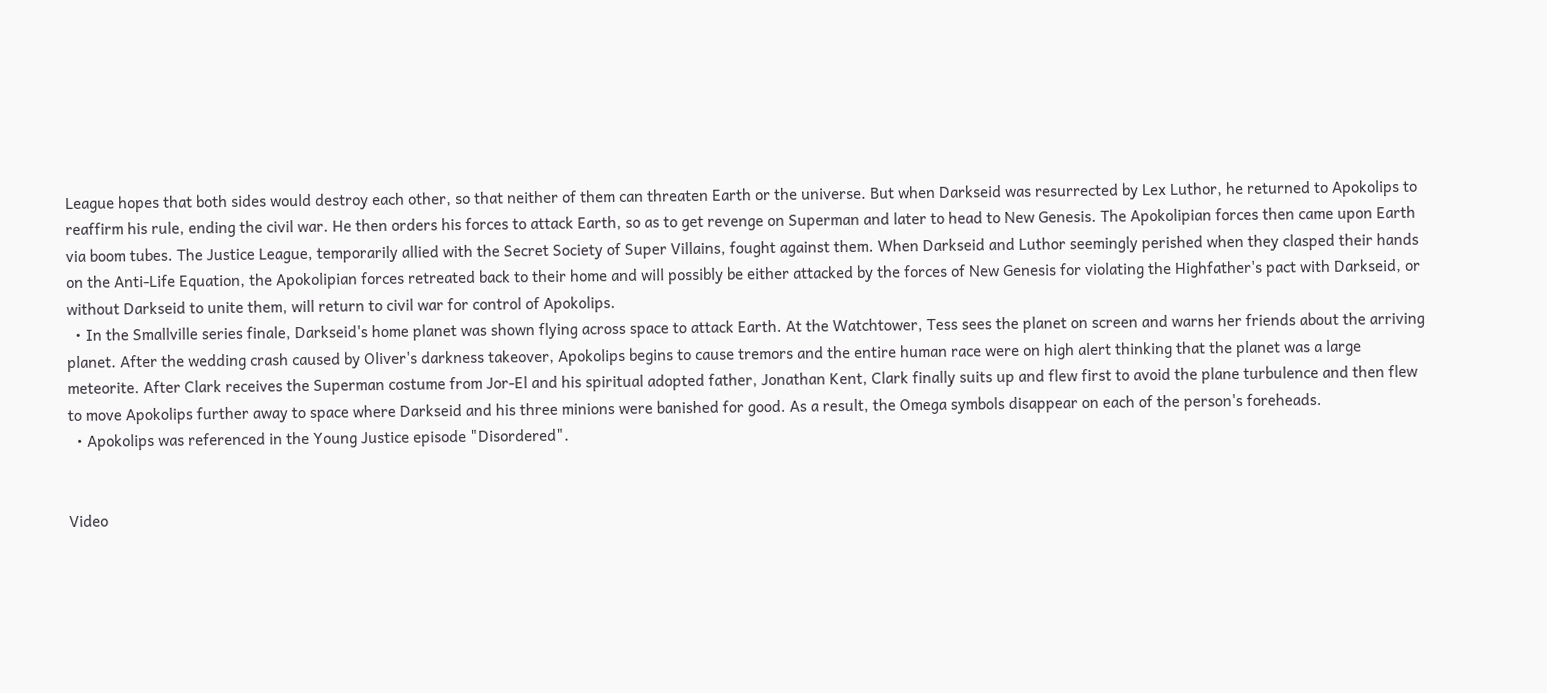League hopes that both sides would destroy each other, so that neither of them can threaten Earth or the universe. But when Darkseid was resurrected by Lex Luthor, he returned to Apokolips to reaffirm his rule, ending the civil war. He then orders his forces to attack Earth, so as to get revenge on Superman and later to head to New Genesis. The Apokolipian forces then came upon Earth via boom tubes. The Justice League, temporarily allied with the Secret Society of Super Villains, fought against them. When Darkseid and Luthor seemingly perished when they clasped their hands on the Anti-Life Equation, the Apokolipian forces retreated back to their home and will possibly be either attacked by the forces of New Genesis for violating the Highfather's pact with Darkseid, or without Darkseid to unite them, will return to civil war for control of Apokolips.
  • In the Smallville series finale, Darkseid's home planet was shown flying across space to attack Earth. At the Watchtower, Tess sees the planet on screen and warns her friends about the arriving planet. After the wedding crash caused by Oliver's darkness takeover, Apokolips begins to cause tremors and the entire human race were on high alert thinking that the planet was a large meteorite. After Clark receives the Superman costume from Jor-El and his spiritual adopted father, Jonathan Kent, Clark finally suits up and flew first to avoid the plane turbulence and then flew to move Apokolips further away to space where Darkseid and his three minions were banished for good. As a result, the Omega symbols disappear on each of the person's foreheads.
  • Apokolips was referenced in the Young Justice episode "Disordered".


Video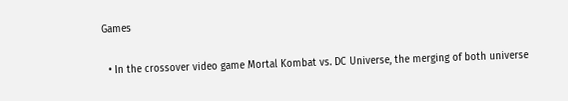Games

  • In the crossover video game Mortal Kombat vs. DC Universe, the merging of both universe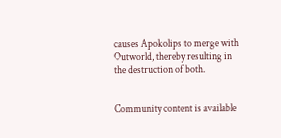causes Apokolips to merge with Outworld, thereby resulting in the destruction of both.


Community content is available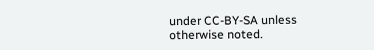under CC-BY-SA unless otherwise noted.